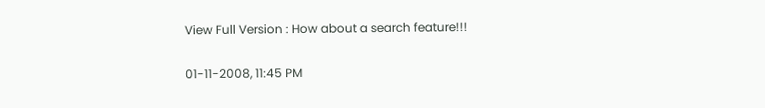View Full Version : How about a search feature!!!

01-11-2008, 11:45 PM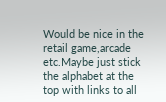Would be nice in the retail game,arcade etc.Maybe just stick the alphabet at the top with links to all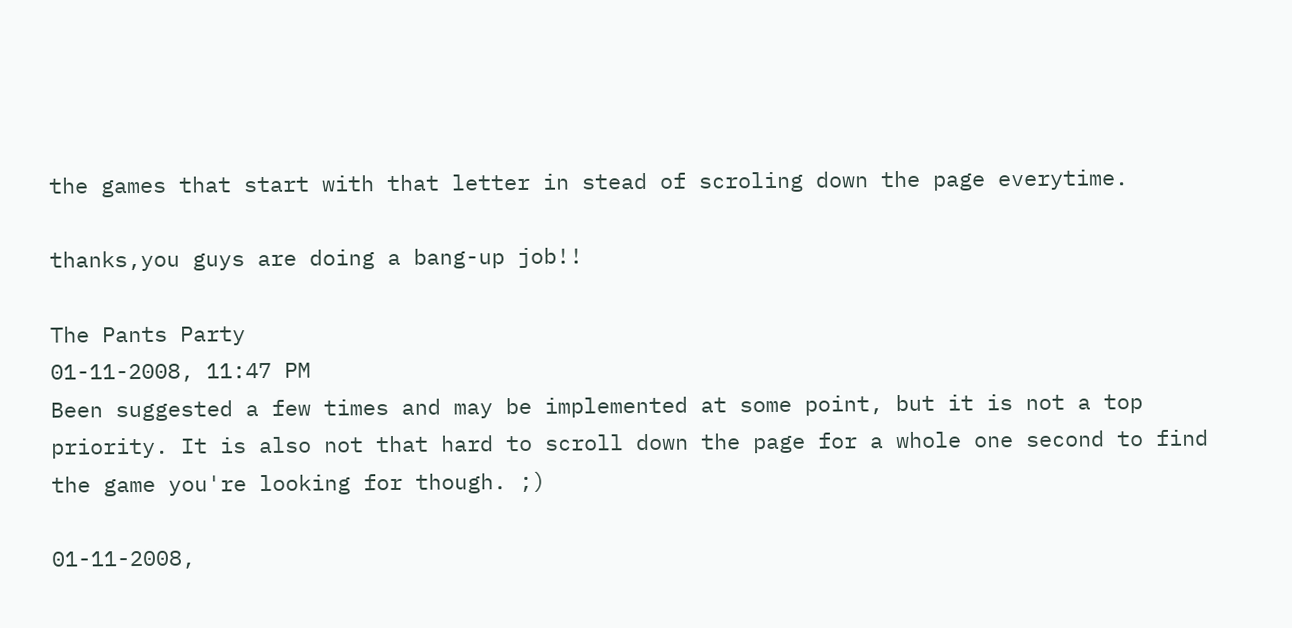the games that start with that letter in stead of scroling down the page everytime.

thanks,you guys are doing a bang-up job!!

The Pants Party
01-11-2008, 11:47 PM
Been suggested a few times and may be implemented at some point, but it is not a top priority. It is also not that hard to scroll down the page for a whole one second to find the game you're looking for though. ;)

01-11-2008,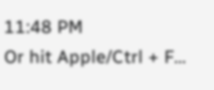11:48 PM
Or hit Apple/Ctrl + F...